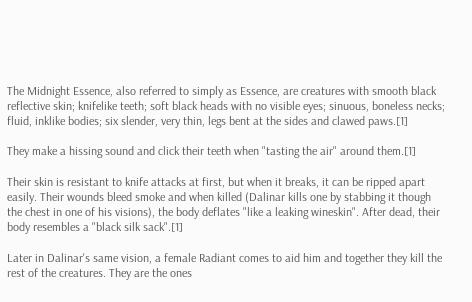The Midnight Essence, also referred to simply as Essence, are creatures with smooth black reflective skin; knifelike teeth; soft black heads with no visible eyes; sinuous, boneless necks; fluid, inklike bodies; six slender, very thin, legs bent at the sides and clawed paws.[1]

They make a hissing sound and click their teeth when "tasting the air" around them.[1]

Their skin is resistant to knife attacks at first, but when it breaks, it can be ripped apart easily. Their wounds bleed smoke and when killed (Dalinar kills one by stabbing it though the chest in one of his visions), the body deflates "like a leaking wineskin". After dead, their body resembles a "black silk sack".[1]

Later in Dalinar's same vision, a female Radiant comes to aid him and together they kill the rest of the creatures. They are the ones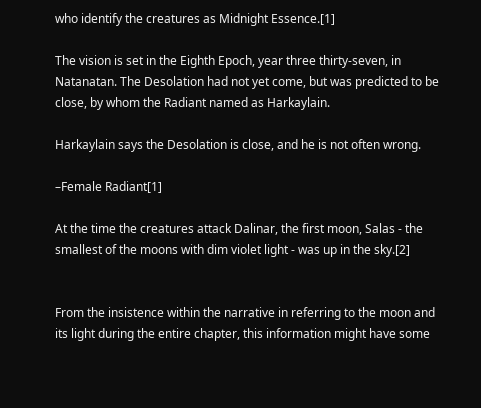who identify the creatures as Midnight Essence.[1]

The vision is set in the Eighth Epoch, year three thirty-seven, in Natanatan. The Desolation had not yet come, but was predicted to be close, by whom the Radiant named as Harkaylain.

Harkaylain says the Desolation is close, and he is not often wrong.

–Female Radiant[1]

At the time the creatures attack Dalinar, the first moon, Salas - the smallest of the moons with dim violet light - was up in the sky.[2]


From the insistence within the narrative in referring to the moon and its light during the entire chapter, this information might have some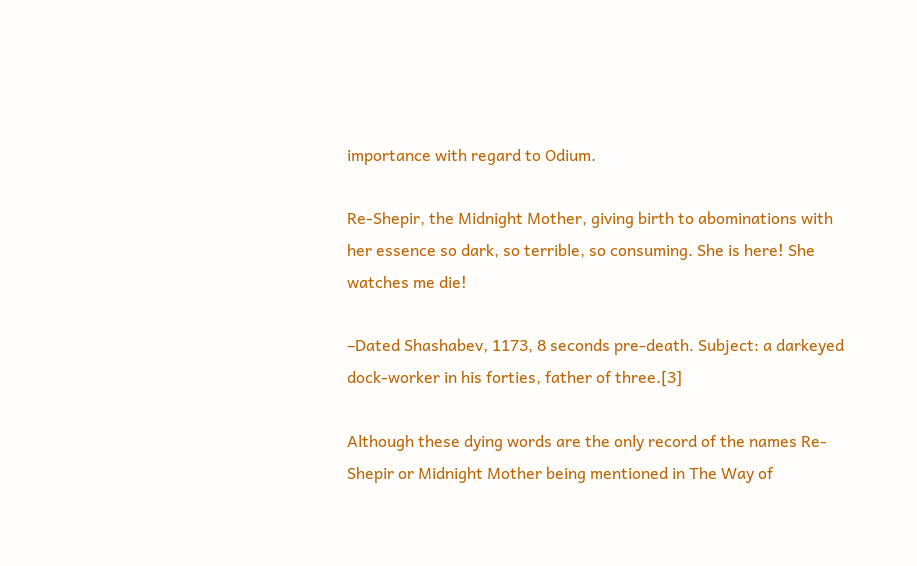importance with regard to Odium.

Re-Shepir, the Midnight Mother, giving birth to abominations with her essence so dark, so terrible, so consuming. She is here! She watches me die!

–Dated Shashabev, 1173, 8 seconds pre-death. Subject: a darkeyed dock-worker in his forties, father of three.[3]

Although these dying words are the only record of the names Re-Shepir or Midnight Mother being mentioned in The Way of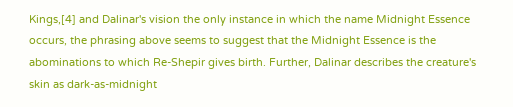Kings,[4] and Dalinar's vision the only instance in which the name Midnight Essence occurs, the phrasing above seems to suggest that the Midnight Essence is the abominations to which Re-Shepir gives birth. Further, Dalinar describes the creature's skin as dark-as-midnight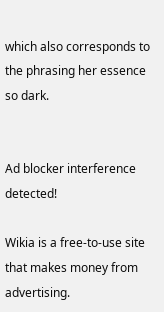which also corresponds to the phrasing her essence so dark.


Ad blocker interference detected!

Wikia is a free-to-use site that makes money from advertising.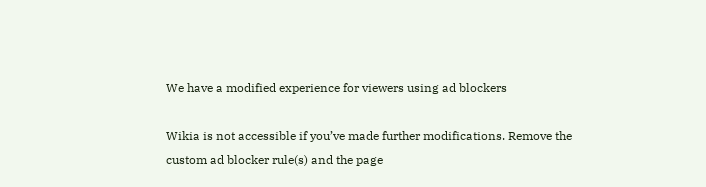We have a modified experience for viewers using ad blockers

Wikia is not accessible if you’ve made further modifications. Remove the custom ad blocker rule(s) and the page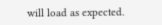will load as expected.